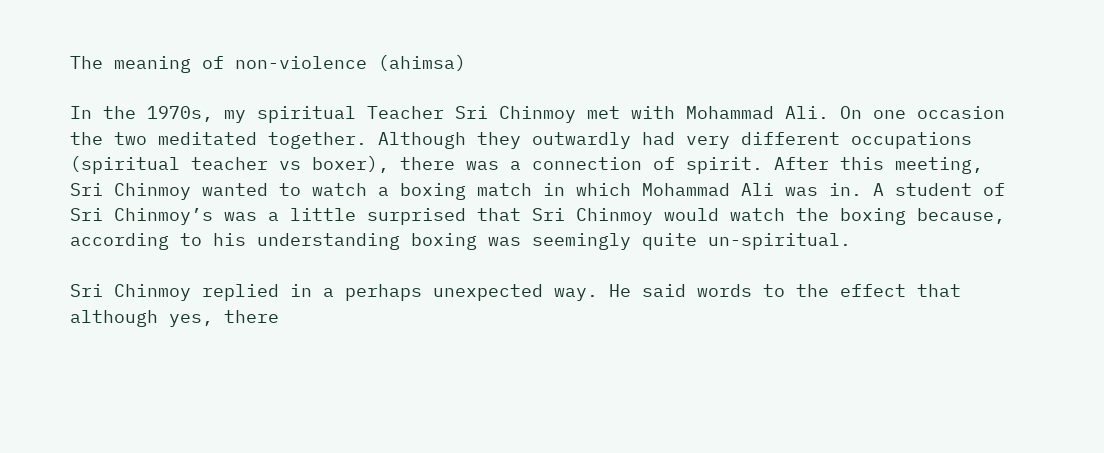The meaning of non-violence (ahimsa)

In the 1970s, my spiritual Teacher Sri Chinmoy met with Mohammad Ali. On one occasion the two meditated together. Although they outwardly had very different occupations (spiritual teacher vs boxer), there was a connection of spirit. After this meeting, Sri Chinmoy wanted to watch a boxing match in which Mohammad Ali was in. A student of Sri Chinmoy’s was a little surprised that Sri Chinmoy would watch the boxing because, according to his understanding boxing was seemingly quite un-spiritual.

Sri Chinmoy replied in a perhaps unexpected way. He said words to the effect that although yes, there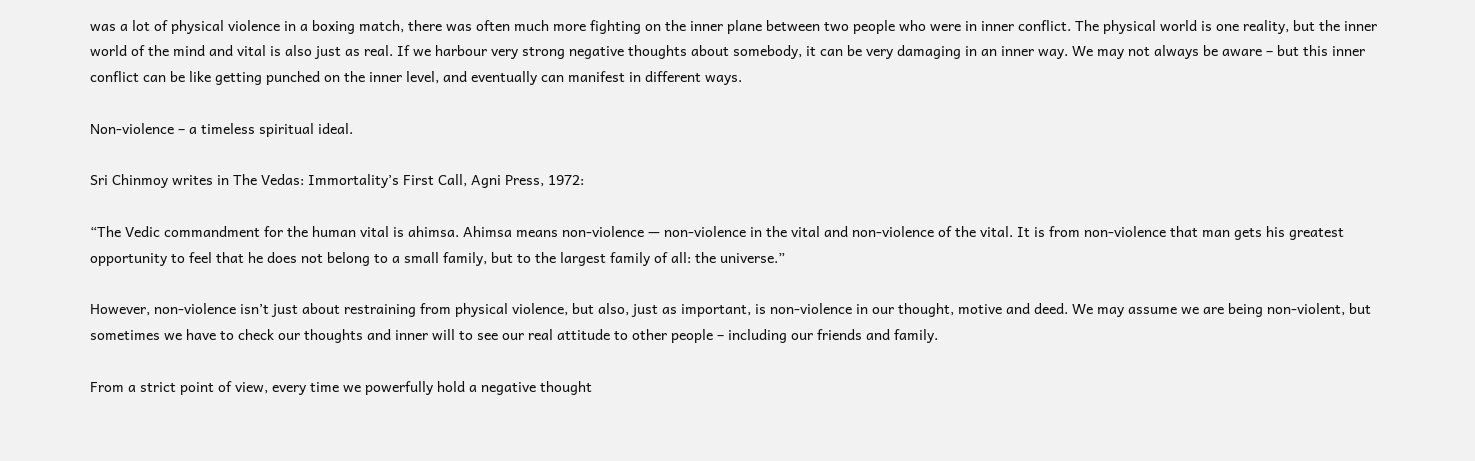was a lot of physical violence in a boxing match, there was often much more fighting on the inner plane between two people who were in inner conflict. The physical world is one reality, but the inner world of the mind and vital is also just as real. If we harbour very strong negative thoughts about somebody, it can be very damaging in an inner way. We may not always be aware – but this inner conflict can be like getting punched on the inner level, and eventually can manifest in different ways.

Non-violence – a timeless spiritual ideal.

Sri Chinmoy writes in The Vedas: Immortality’s First Call, Agni Press, 1972:

“The Vedic commandment for the human vital is ahimsa. Ahimsa means non-violence — non-violence in the vital and non-violence of the vital. It is from non-violence that man gets his greatest opportunity to feel that he does not belong to a small family, but to the largest family of all: the universe.”

However, non-violence isn’t just about restraining from physical violence, but also, just as important, is non-violence in our thought, motive and deed. We may assume we are being non-violent, but sometimes we have to check our thoughts and inner will to see our real attitude to other people – including our friends and family.

From a strict point of view, every time we powerfully hold a negative thought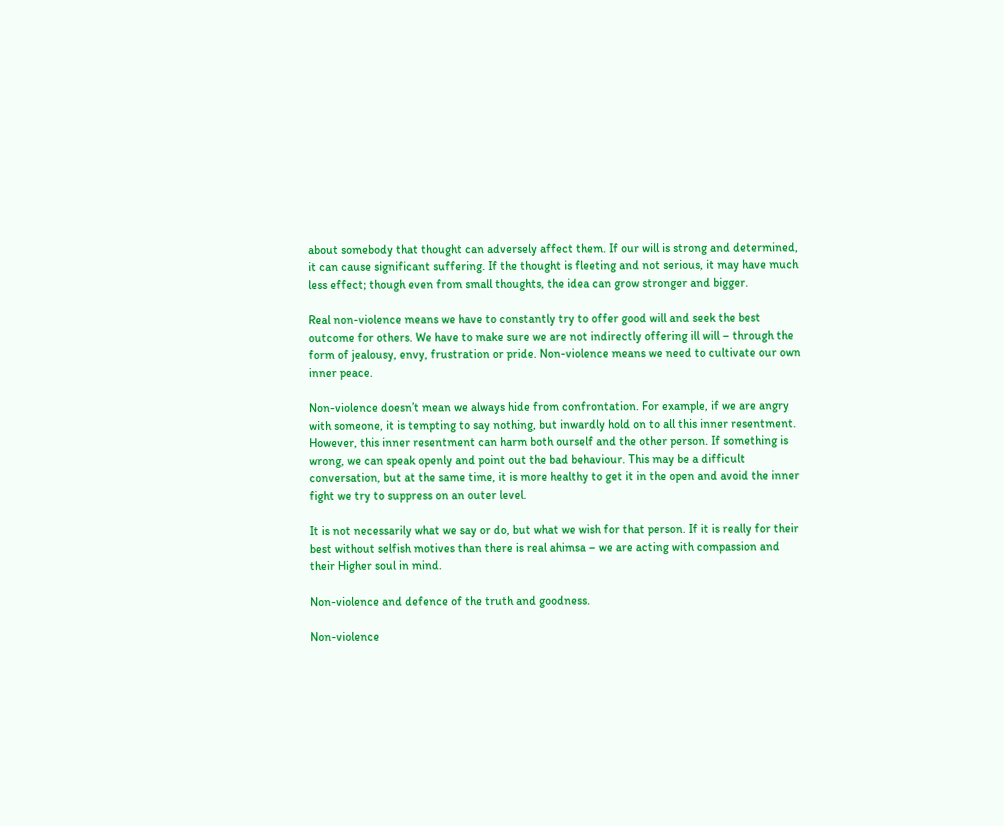about somebody that thought can adversely affect them. If our will is strong and determined, it can cause significant suffering. If the thought is fleeting and not serious, it may have much less effect; though even from small thoughts, the idea can grow stronger and bigger.

Real non-violence means we have to constantly try to offer good will and seek the best outcome for others. We have to make sure we are not indirectly offering ill will – through the form of jealousy, envy, frustration or pride. Non-violence means we need to cultivate our own inner peace.

Non-violence doesn’t mean we always hide from confrontation. For example, if we are angry with someone, it is tempting to say nothing, but inwardly hold on to all this inner resentment. However, this inner resentment can harm both ourself and the other person. If something is wrong, we can speak openly and point out the bad behaviour. This may be a difficult conversation, but at the same time, it is more healthy to get it in the open and avoid the inner fight we try to suppress on an outer level.

It is not necessarily what we say or do, but what we wish for that person. If it is really for their best without selfish motives than there is real ahimsa – we are acting with compassion and their Higher soul in mind.

Non-violence and defence of the truth and goodness.

Non-violence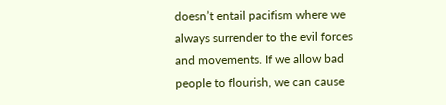doesn’t entail pacifism where we always surrender to the evil forces and movements. If we allow bad people to flourish, we can cause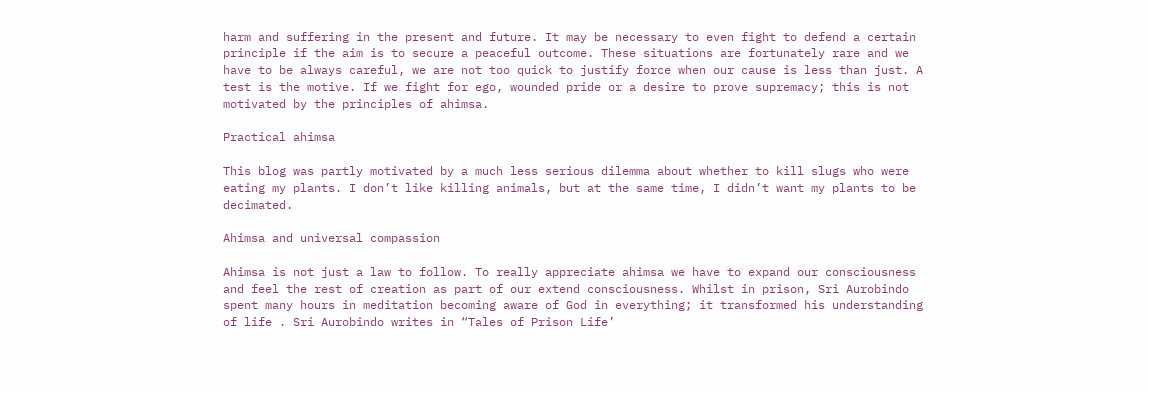harm and suffering in the present and future. It may be necessary to even fight to defend a certain principle if the aim is to secure a peaceful outcome. These situations are fortunately rare and we have to be always careful, we are not too quick to justify force when our cause is less than just. A test is the motive. If we fight for ego, wounded pride or a desire to prove supremacy; this is not motivated by the principles of ahimsa.

Practical ahimsa

This blog was partly motivated by a much less serious dilemma about whether to kill slugs who were eating my plants. I don’t like killing animals, but at the same time, I didn’t want my plants to be decimated.

Ahimsa and universal compassion

Ahimsa is not just a law to follow. To really appreciate ahimsa we have to expand our consciousness and feel the rest of creation as part of our extend consciousness. Whilst in prison, Sri Aurobindo spent many hours in meditation becoming aware of God in everything; it transformed his understanding of life . Sri Aurobindo writes in “Tales of Prison Life’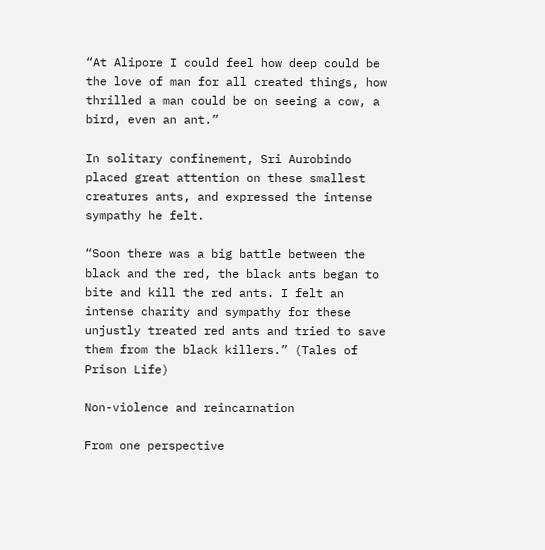“At Alipore I could feel how deep could be the love of man for all created things, how thrilled a man could be on seeing a cow, a bird, even an ant.”

In solitary confinement, Sri Aurobindo placed great attention on these smallest creatures ants, and expressed the intense sympathy he felt.

“Soon there was a big battle between the black and the red, the black ants began to bite and kill the red ants. I felt an intense charity and sympathy for these unjustly treated red ants and tried to save them from the black killers.” (Tales of Prison Life)

Non-violence and reincarnation

From one perspective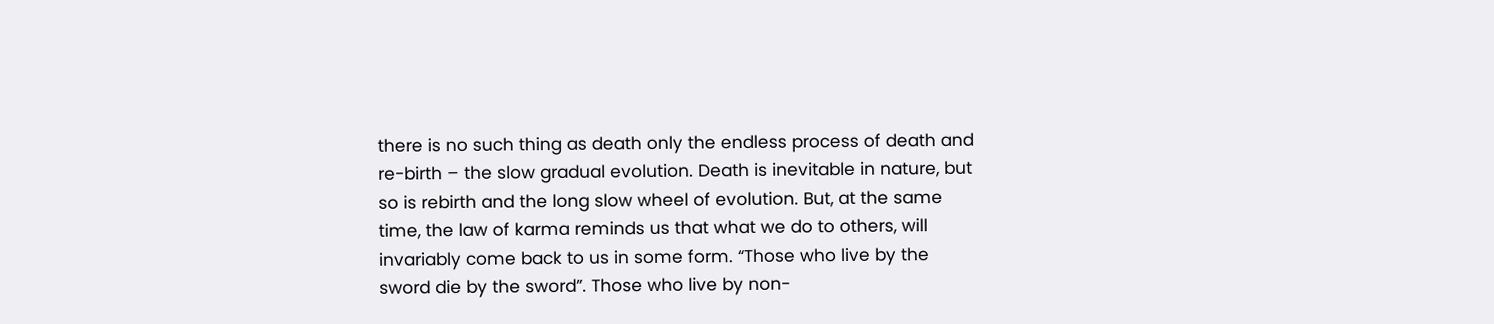there is no such thing as death only the endless process of death and re-birth – the slow gradual evolution. Death is inevitable in nature, but so is rebirth and the long slow wheel of evolution. But, at the same time, the law of karma reminds us that what we do to others, will invariably come back to us in some form. “Those who live by the sword die by the sword”. Those who live by non-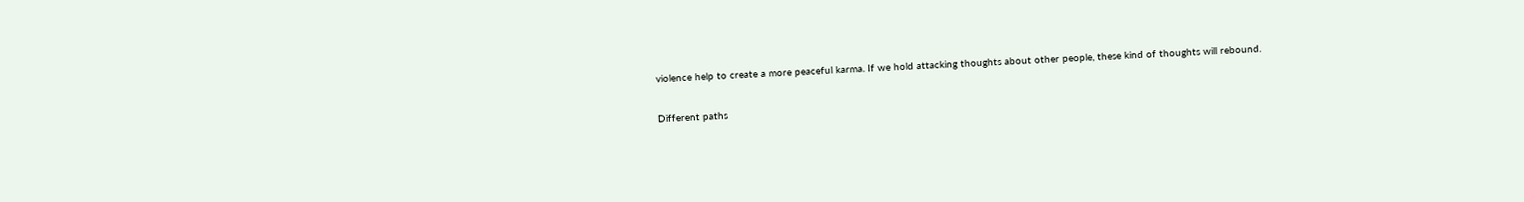violence help to create a more peaceful karma. If we hold attacking thoughts about other people, these kind of thoughts will rebound.

Different paths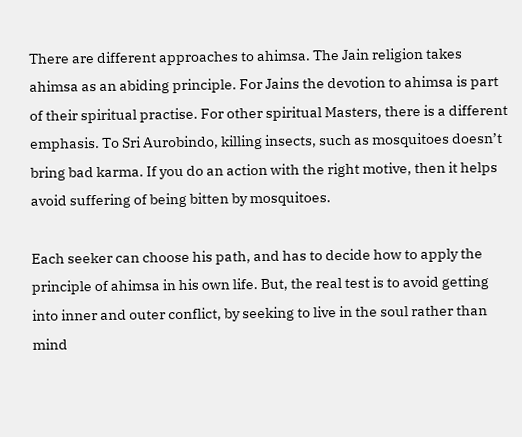There are different approaches to ahimsa. The Jain religion takes ahimsa as an abiding principle. For Jains the devotion to ahimsa is part of their spiritual practise. For other spiritual Masters, there is a different emphasis. To Sri Aurobindo, killing insects, such as mosquitoes doesn’t bring bad karma. If you do an action with the right motive, then it helps avoid suffering of being bitten by mosquitoes.

Each seeker can choose his path, and has to decide how to apply the principle of ahimsa in his own life. But, the real test is to avoid getting into inner and outer conflict, by seeking to live in the soul rather than mind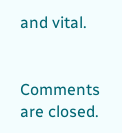and vital.


Comments are closed.